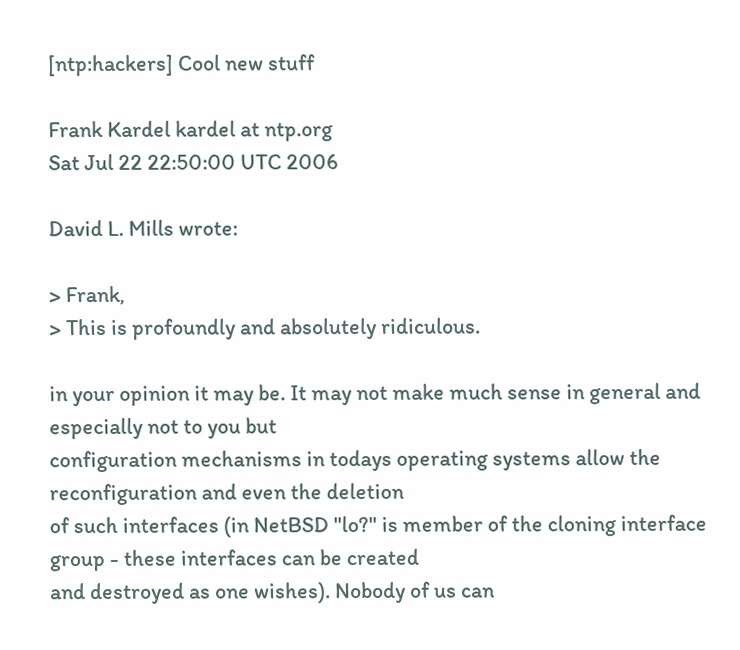[ntp:hackers] Cool new stuff

Frank Kardel kardel at ntp.org
Sat Jul 22 22:50:00 UTC 2006

David L. Mills wrote:

> Frank,
> This is profoundly and absolutely ridiculous.

in your opinion it may be. It may not make much sense in general and
especially not to you but
configuration mechanisms in todays operating systems allow the
reconfiguration and even the deletion
of such interfaces (in NetBSD "lo?" is member of the cloning interface
group - these interfaces can be created
and destroyed as one wishes). Nobody of us can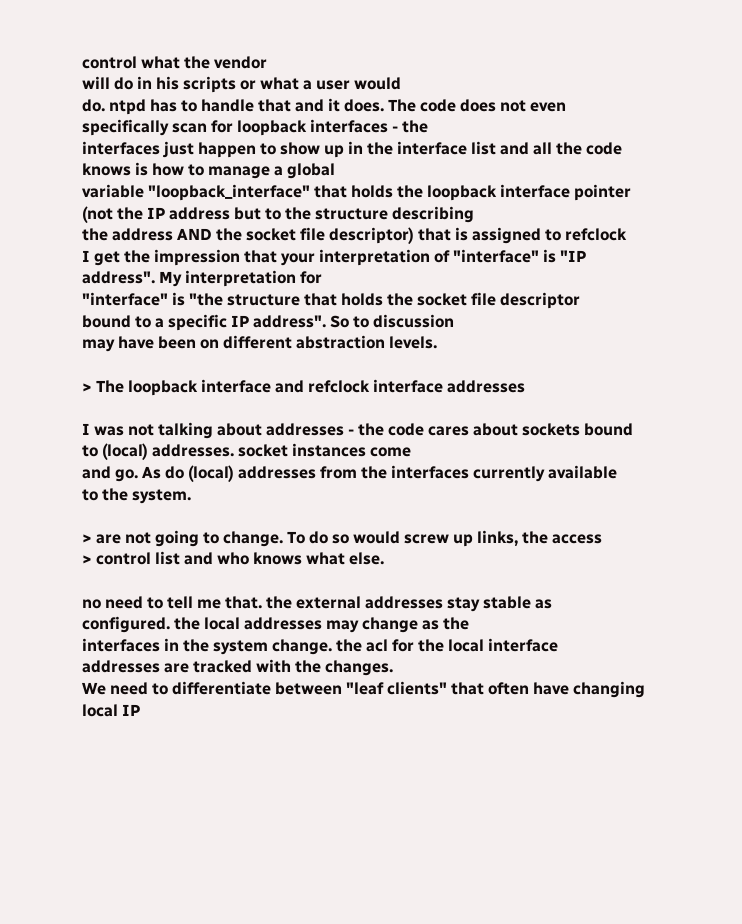control what the vendor
will do in his scripts or what a user would
do. ntpd has to handle that and it does. The code does not even
specifically scan for loopback interfaces - the
interfaces just happen to show up in the interface list and all the code
knows is how to manage a global
variable "loopback_interface" that holds the loopback interface pointer
(not the IP address but to the structure describing
the address AND the socket file descriptor) that is assigned to refclock
I get the impression that your interpretation of "interface" is "IP
address". My interpretation for
"interface" is "the structure that holds the socket file descriptor
bound to a specific IP address". So to discussion
may have been on different abstraction levels.

> The loopback interface and refclock interface addresses

I was not talking about addresses - the code cares about sockets bound
to (local) addresses. socket instances come
and go. As do (local) addresses from the interfaces currently available
to the system.

> are not going to change. To do so would screw up links, the access
> control list and who knows what else.

no need to tell me that. the external addresses stay stable as
configured. the local addresses may change as the
interfaces in the system change. the acl for the local interface
addresses are tracked with the changes.
We need to differentiate between "leaf clients" that often have changing
local IP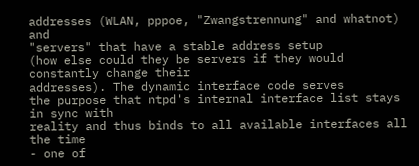addresses (WLAN, pppoe, "Zwangstrennung" and whatnot) and
"servers" that have a stable address setup
(how else could they be servers if they would constantly change their
addresses). The dynamic interface code serves
the purpose that ntpd's internal interface list stays in sync with
reality and thus binds to all available interfaces all the time
- one of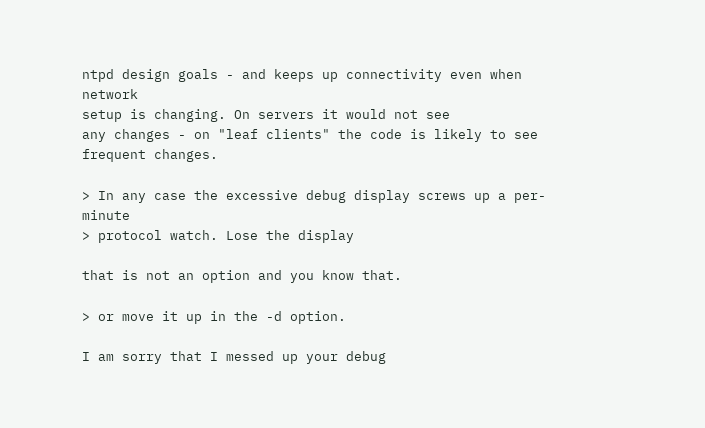ntpd design goals - and keeps up connectivity even when network
setup is changing. On servers it would not see
any changes - on "leaf clients" the code is likely to see frequent changes.

> In any case the excessive debug display screws up a per-minute
> protocol watch. Lose the display

that is not an option and you know that.

> or move it up in the -d option.

I am sorry that I messed up your debug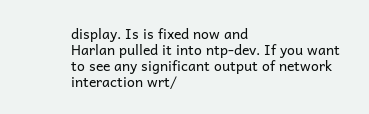display. Is is fixed now and
Harlan pulled it into ntp-dev. If you want
to see any significant output of network interaction wrt/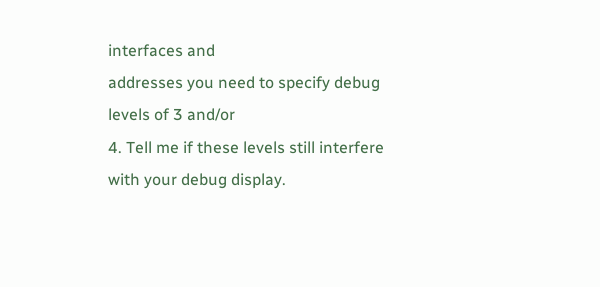interfaces and
addresses you need to specify debug levels of 3 and/or
4. Tell me if these levels still interfere with your debug display.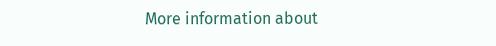More information about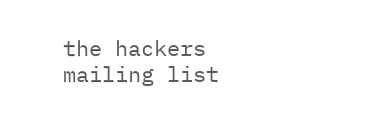the hackers mailing list